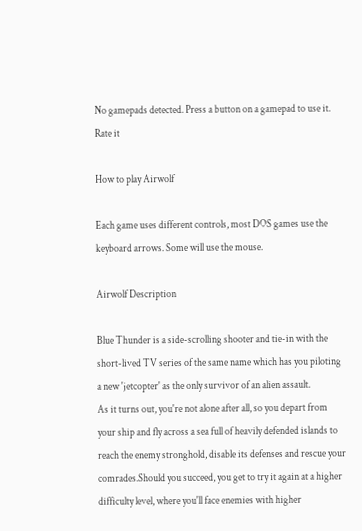No gamepads detected. Press a button on a gamepad to use it.
Rate it

How to play Airwolf

Each game uses different controls, most DOS games use the keyboard arrows. Some will use the mouse.

Airwolf Description

Blue Thunder is a side-scrolling shooter and tie-in with the short-lived TV series of the same name which has you piloting a new 'jetcopter' as the only survivor of an alien assault.
As it turns out, you're not alone after all, so you depart from your ship and fly across a sea full of heavily defended islands to reach the enemy stronghold, disable its defenses and rescue your comrades.Should you succeed, you get to try it again at a higher difficulty level, where you'll face enemies with higher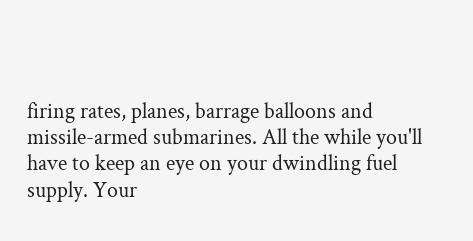firing rates, planes, barrage balloons and missile-armed submarines. All the while you'll have to keep an eye on your dwindling fuel supply. Your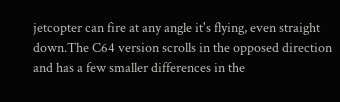jetcopter can fire at any angle it's flying, even straight down.The C64 version scrolls in the opposed direction and has a few smaller differences in the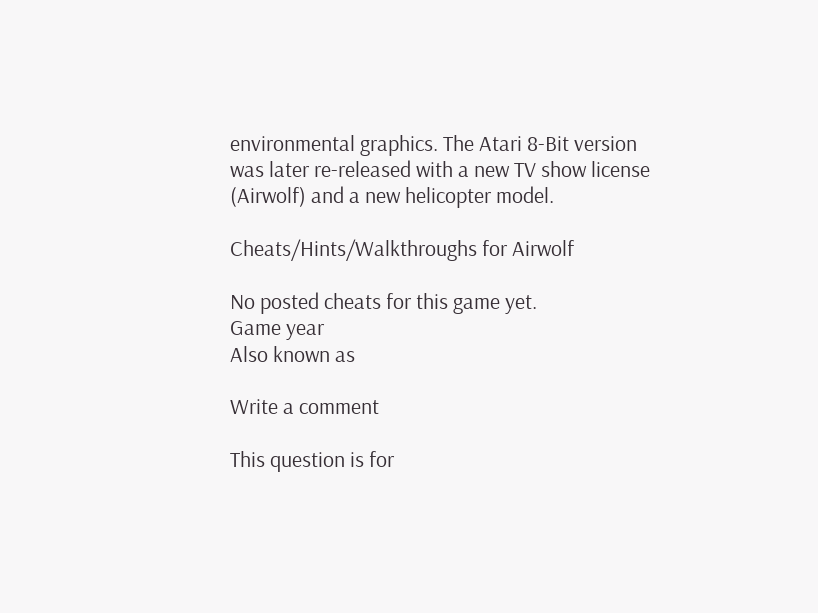environmental graphics. The Atari 8-Bit version was later re-released with a new TV show license (Airwolf) and a new helicopter model.

Cheats/Hints/Walkthroughs for Airwolf

No posted cheats for this game yet.
Game year
Also known as

Write a comment

This question is for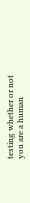testing whether or not you are a human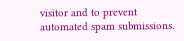visitor and to prevent automated spam submissions.